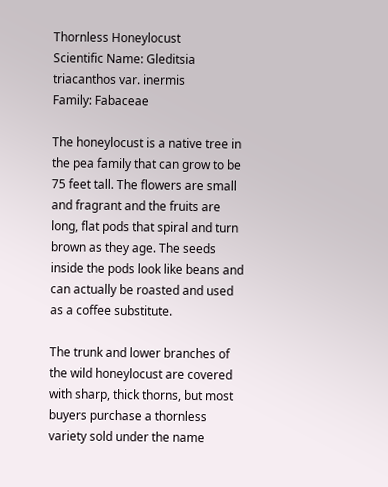Thornless Honeylocust
Scientific Name: Gleditsia triacanthos var. inermis
Family: Fabaceae

The honeylocust is a native tree in the pea family that can grow to be 75 feet tall. The flowers are small and fragrant and the fruits are long, flat pods that spiral and turn brown as they age. The seeds inside the pods look like beans and can actually be roasted and used as a coffee substitute.

The trunk and lower branches of the wild honeylocust are covered with sharp, thick thorns, but most buyers purchase a thornless variety sold under the name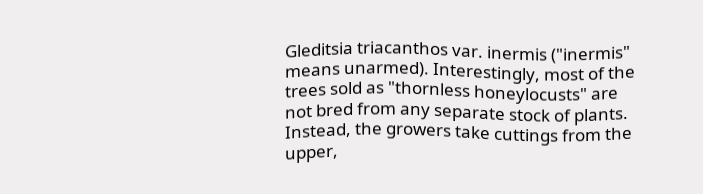Gleditsia triacanthos var. inermis ("inermis" means unarmed). Interestingly, most of the trees sold as "thornless honeylocusts" are not bred from any separate stock of plants. Instead, the growers take cuttings from the upper,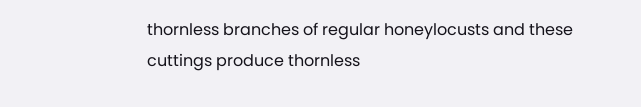thornless branches of regular honeylocusts and these cuttings produce thornless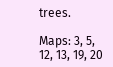trees.

Maps: 3, 5, 12, 13, 19, 20